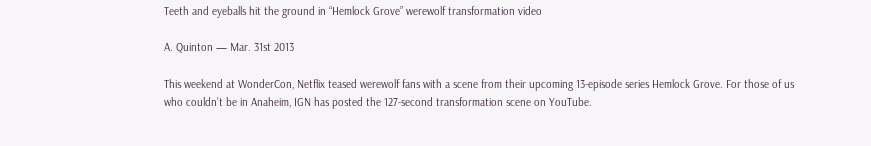Teeth and eyeballs hit the ground in “Hemlock Grove” werewolf transformation video

A. Quinton — Mar. 31st 2013

This weekend at WonderCon, Netflix teased werewolf fans with a scene from their upcoming 13-episode series Hemlock Grove. For those of us who couldn’t be in Anaheim, IGN has posted the 127-second transformation scene on YouTube.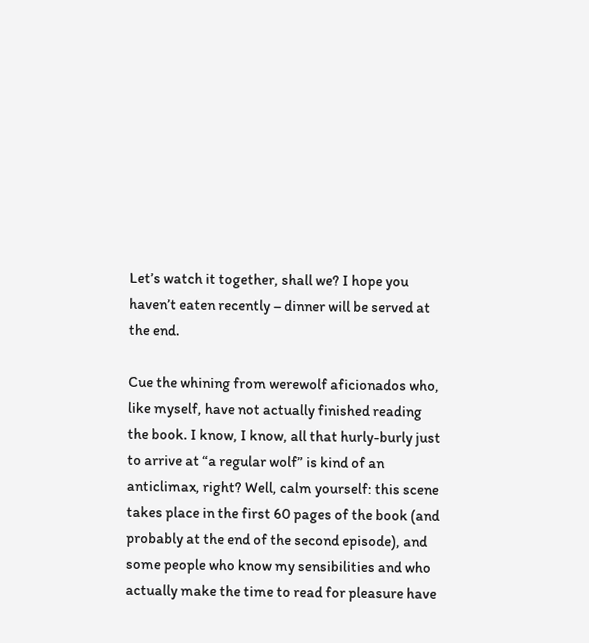Let’s watch it together, shall we? I hope you haven’t eaten recently – dinner will be served at the end.

Cue the whining from werewolf aficionados who, like myself, have not actually finished reading the book. I know, I know, all that hurly-burly just to arrive at “a regular wolf” is kind of an anticlimax, right? Well, calm yourself: this scene takes place in the first 60 pages of the book (and probably at the end of the second episode), and some people who know my sensibilities and who actually make the time to read for pleasure have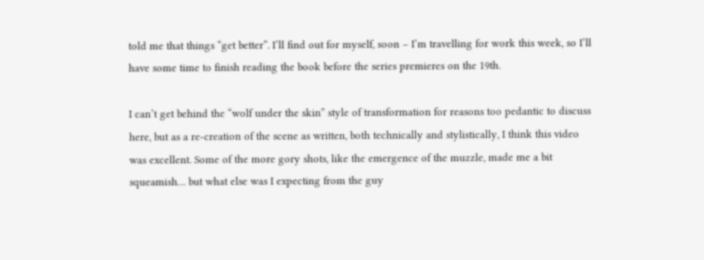told me that things “get better”. I’ll find out for myself, soon – I’m travelling for work this week, so I’ll have some time to finish reading the book before the series premieres on the 19th.

I can’t get behind the “wolf under the skin” style of transformation for reasons too pedantic to discuss here, but as a re-creation of the scene as written, both technically and stylistically, I think this video was excellent. Some of the more gory shots, like the emergence of the muzzle, made me a bit squeamish… but what else was I expecting from the guy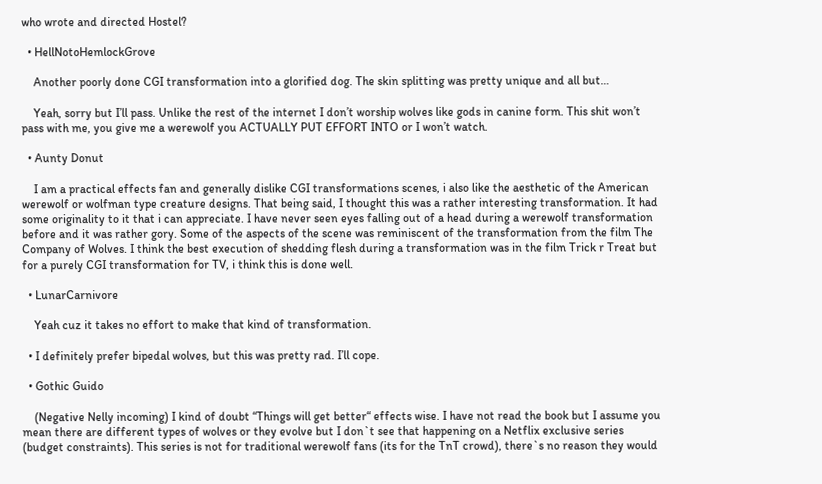who wrote and directed Hostel?

  • HellNotoHemlockGrove

    Another poorly done CGI transformation into a glorified dog. The skin splitting was pretty unique and all but…

    Yeah, sorry but I’ll pass. Unlike the rest of the internet I don’t worship wolves like gods in canine form. This shit won’t pass with me, you give me a werewolf you ACTUALLY PUT EFFORT INTO or I won’t watch.

  • Aunty Donut

    I am a practical effects fan and generally dislike CGI transformations scenes, i also like the aesthetic of the American werewolf or wolfman type creature designs. That being said, I thought this was a rather interesting transformation. It had some originality to it that i can appreciate. I have never seen eyes falling out of a head during a werewolf transformation before and it was rather gory. Some of the aspects of the scene was reminiscent of the transformation from the film The Company of Wolves. I think the best execution of shedding flesh during a transformation was in the film Trick r Treat but for a purely CGI transformation for TV, i think this is done well.

  • LunarCarnivore

    Yeah cuz it takes no effort to make that kind of transformation.

  • I definitely prefer bipedal wolves, but this was pretty rad. I’ll cope.

  • Gothic Guido

    (Negative Nelly incoming) I kind of doubt “Things will get better“ effects wise. I have not read the book but I assume you mean there are different types of wolves or they evolve but I don`t see that happening on a Netflix exclusive series (budget constraints). This series is not for traditional werewolf fans (its for the TnT crowd), there`s no reason they would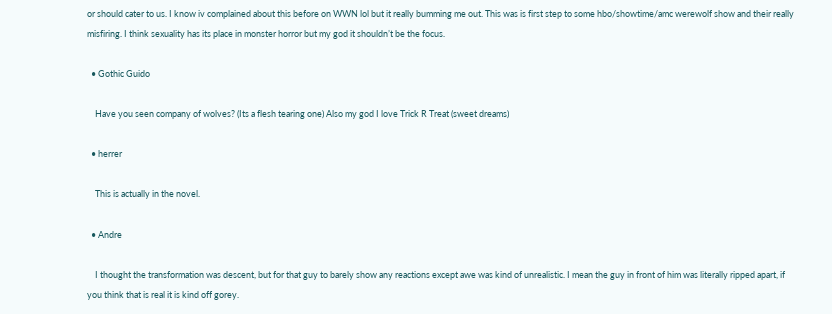or should cater to us. I know iv complained about this before on WWN lol but it really bumming me out. This was is first step to some hbo/showtime/amc werewolf show and their really misfiring. I think sexuality has its place in monster horror but my god it shouldn’t be the focus.

  • Gothic Guido

    Have you seen company of wolves? (Its a flesh tearing one) Also my god I love Trick R Treat (sweet dreams)

  • herrer

    This is actually in the novel.

  • Andre

    I thought the transformation was descent, but for that guy to barely show any reactions except awe was kind of unrealistic. I mean the guy in front of him was literally ripped apart, if you think that is real it is kind off gorey.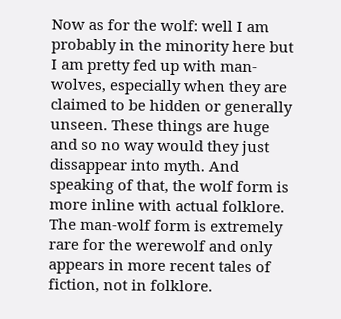Now as for the wolf: well I am probably in the minority here but I am pretty fed up with man-wolves, especially when they are claimed to be hidden or generally unseen. These things are huge and so no way would they just dissappear into myth. And speaking of that, the wolf form is more inline with actual folklore. The man-wolf form is extremely rare for the werewolf and only appears in more recent tales of fiction, not in folklore.